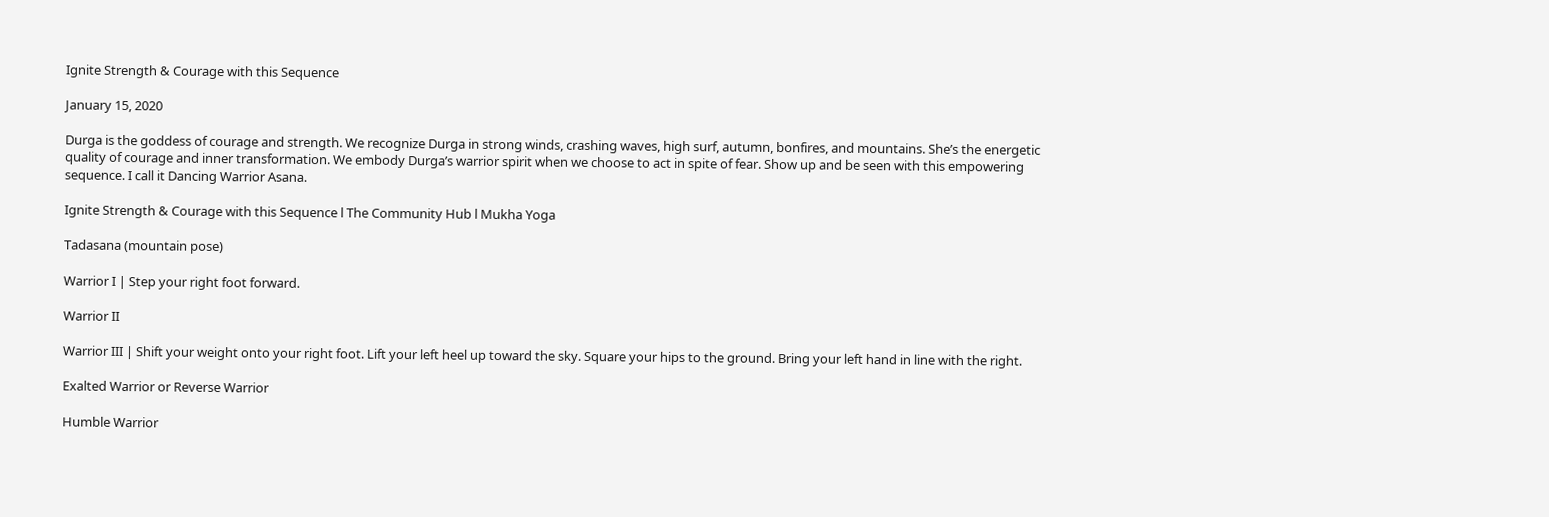Ignite Strength & Courage with this Sequence

January 15, 2020

Durga is the goddess of courage and strength. We recognize Durga in strong winds, crashing waves, high surf, autumn, bonfires, and mountains. She’s the energetic quality of courage and inner transformation. We embody Durga’s warrior spirit when we choose to act in spite of fear. Show up and be seen with this empowering sequence. I call it Dancing Warrior Asana.

Ignite Strength & Courage with this Sequence l The Community Hub l Mukha Yoga

Tadasana (mountain pose)

Warrior I | Step your right foot forward.

Warrior II

Warrior III | Shift your weight onto your right foot. Lift your left heel up toward the sky. Square your hips to the ground. Bring your left hand in line with the right.

Exalted Warrior or Reverse Warrior

Humble Warrior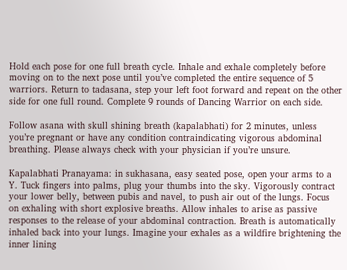Hold each pose for one full breath cycle. Inhale and exhale completely before moving on to the next pose until you’ve completed the entire sequence of 5 warriors. Return to tadasana, step your left foot forward and repeat on the other side for one full round. Complete 9 rounds of Dancing Warrior on each side.

Follow asana with skull shining breath (kapalabhati) for 2 minutes, unless you’re pregnant or have any condition contraindicating vigorous abdominal breathing. Please always check with your physician if you’re unsure.

Kapalabhati Pranayama: in sukhasana, easy seated pose, open your arms to a Y. Tuck fingers into palms, plug your thumbs into the sky. Vigorously contract your lower belly, between pubis and navel, to push air out of the lungs. Focus on exhaling with short explosive breaths. Allow inhales to arise as passive responses to the release of your abdominal contraction. Breath is automatically inhaled back into your lungs. Imagine your exhales as a wildfire brightening the inner lining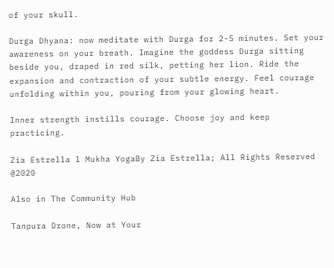of your skull.

Durga Dhyana: now meditate with Durga for 2-5 minutes. Set your awareness on your breath. Imagine the goddess Durga sitting beside you, draped in red silk, petting her lion. Ride the expansion and contraction of your subtle energy. Feel courage unfolding within you, pouring from your glowing heart.

Inner strength instills courage. Choose joy and keep practicing.

Zia Estrella l Mukha YogaBy Zia Estrella; All Rights Reserved @2020

Also in The Community Hub

Tanpura Drone, Now at Your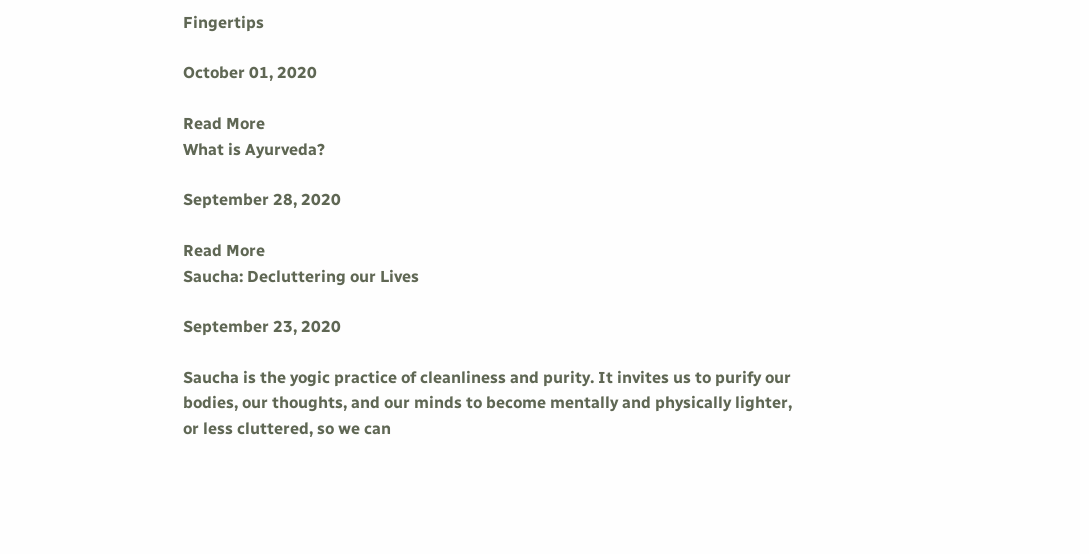Fingertips

October 01, 2020

Read More
What is Ayurveda?

September 28, 2020

Read More
Saucha: Decluttering our Lives

September 23, 2020

Saucha is the yogic practice of cleanliness and purity. It invites us to purify our bodies, our thoughts, and our minds to become mentally and physically lighter, or less cluttered, so we can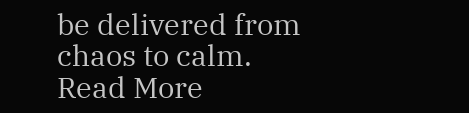be delivered from chaos to calm.
Read More